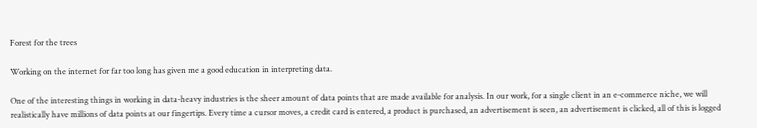Forest for the trees

Working on the internet for far too long has given me a good education in interpreting data.

One of the interesting things in working in data-heavy industries is the sheer amount of data points that are made available for analysis. In our work, for a single client in an e-commerce niche, we will realistically have millions of data points at our fingertips. Every time a cursor moves, a credit card is entered, a product is purchased, an advertisement is seen, an advertisement is clicked, all of this is logged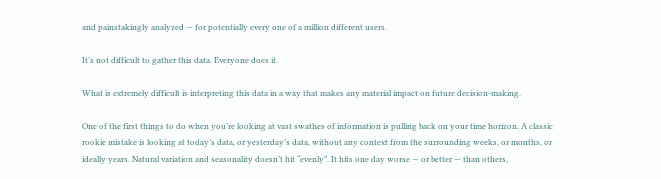and painstakingly analyzed — for potentially every one of a million different users.

It’s not difficult to gather this data. Everyone does it.

What is extremely difficult is interpreting this data in a way that makes any material impact on future decision-making.

One of the first things to do when you’re looking at vast swathes of information is pulling back on your time horizon. A classic rookie mistake is looking at today’s data, or yesterday’s data, without any context from the surrounding weeks, or months, or ideally years. Natural variation and seasonality doesn’t hit “evenly”. It hits one day worse — or better — than others,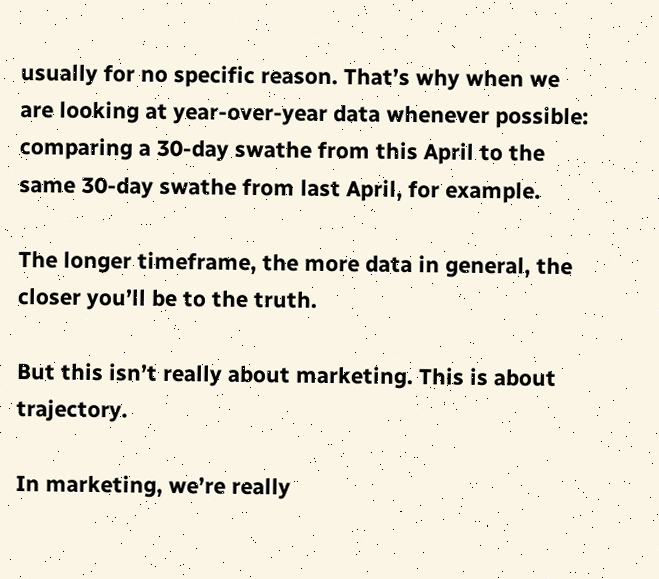usually for no specific reason. That’s why when we are looking at year-over-year data whenever possible: comparing a 30-day swathe from this April to the same 30-day swathe from last April, for example.

The longer timeframe, the more data in general, the closer you’ll be to the truth.

But this isn’t really about marketing. This is about trajectory.

In marketing, we’re really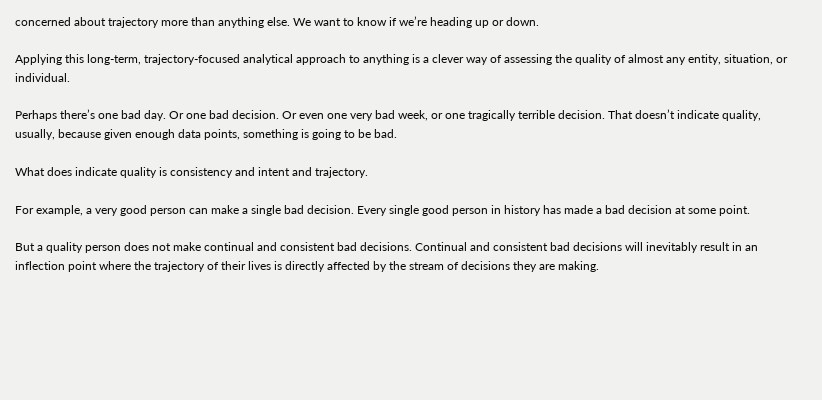concerned about trajectory more than anything else. We want to know if we’re heading up or down.

Applying this long-term, trajectory-focused analytical approach to anything is a clever way of assessing the quality of almost any entity, situation, or individual.

Perhaps there’s one bad day. Or one bad decision. Or even one very bad week, or one tragically terrible decision. That doesn’t indicate quality, usually, because given enough data points, something is going to be bad.

What does indicate quality is consistency and intent and trajectory.

For example, a very good person can make a single bad decision. Every single good person in history has made a bad decision at some point.

But a quality person does not make continual and consistent bad decisions. Continual and consistent bad decisions will inevitably result in an inflection point where the trajectory of their lives is directly affected by the stream of decisions they are making.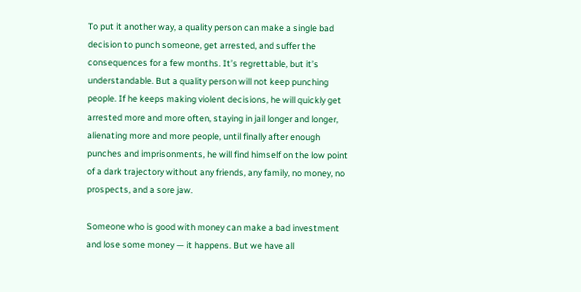To put it another way, a quality person can make a single bad decision to punch someone, get arrested, and suffer the consequences for a few months. It’s regrettable, but it’s understandable. But a quality person will not keep punching people. If he keeps making violent decisions, he will quickly get arrested more and more often, staying in jail longer and longer, alienating more and more people, until finally after enough punches and imprisonments, he will find himself on the low point of a dark trajectory without any friends, any family, no money, no prospects, and a sore jaw.

Someone who is good with money can make a bad investment and lose some money — it happens. But we have all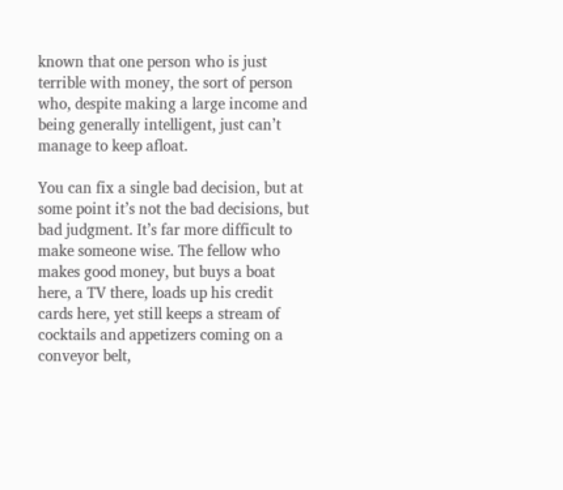known that one person who is just terrible with money, the sort of person who, despite making a large income and being generally intelligent, just can’t manage to keep afloat.

You can fix a single bad decision, but at some point it’s not the bad decisions, but bad judgment. It’s far more difficult to make someone wise. The fellow who makes good money, but buys a boat here, a TV there, loads up his credit cards here, yet still keeps a stream of cocktails and appetizers coming on a conveyor belt,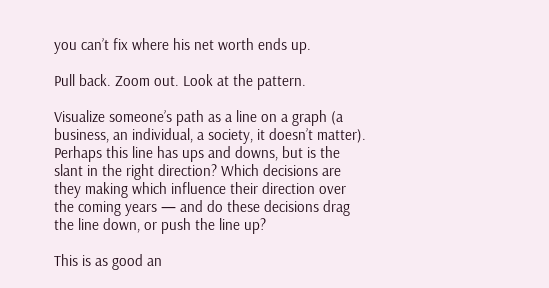you can’t fix where his net worth ends up.

Pull back. Zoom out. Look at the pattern.

Visualize someone’s path as a line on a graph (a business, an individual, a society, it doesn’t matter). Perhaps this line has ups and downs, but is the slant in the right direction? Which decisions are they making which influence their direction over the coming years — and do these decisions drag the line down, or push the line up?

This is as good an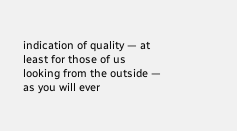indication of quality — at least for those of us looking from the outside — as you will ever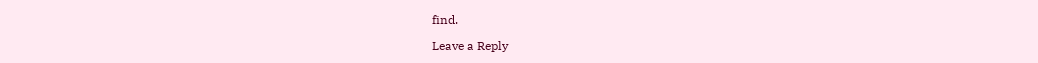find.

Leave a Reply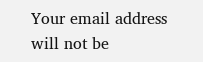Your email address will not be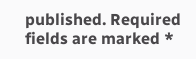published. Required fields are marked *